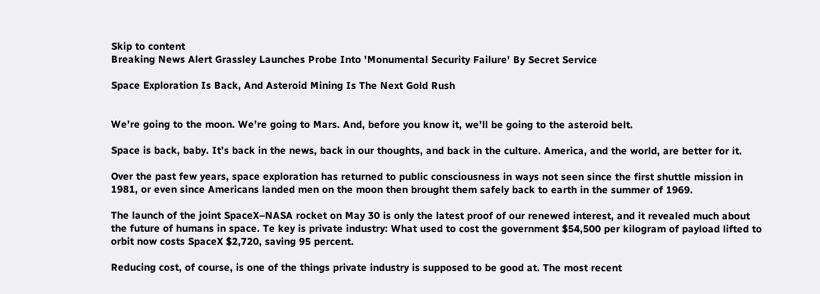Skip to content
Breaking News Alert Grassley Launches Probe Into 'Monumental Security Failure' By Secret Service

Space Exploration Is Back, And Asteroid Mining Is The Next Gold Rush


We’re going to the moon. We’re going to Mars. And, before you know it, we’ll be going to the asteroid belt.

Space is back, baby. It’s back in the news, back in our thoughts, and back in the culture. America, and the world, are better for it.

Over the past few years, space exploration has returned to public consciousness in ways not seen since the first shuttle mission in 1981, or even since Americans landed men on the moon then brought them safely back to earth in the summer of 1969.

The launch of the joint SpaceX–NASA rocket on May 30 is only the latest proof of our renewed interest, and it revealed much about the future of humans in space. Te key is private industry: What used to cost the government $54,500 per kilogram of payload lifted to orbit now costs SpaceX $2,720, saving 95 percent.

Reducing cost, of course, is one of the things private industry is supposed to be good at. The most recent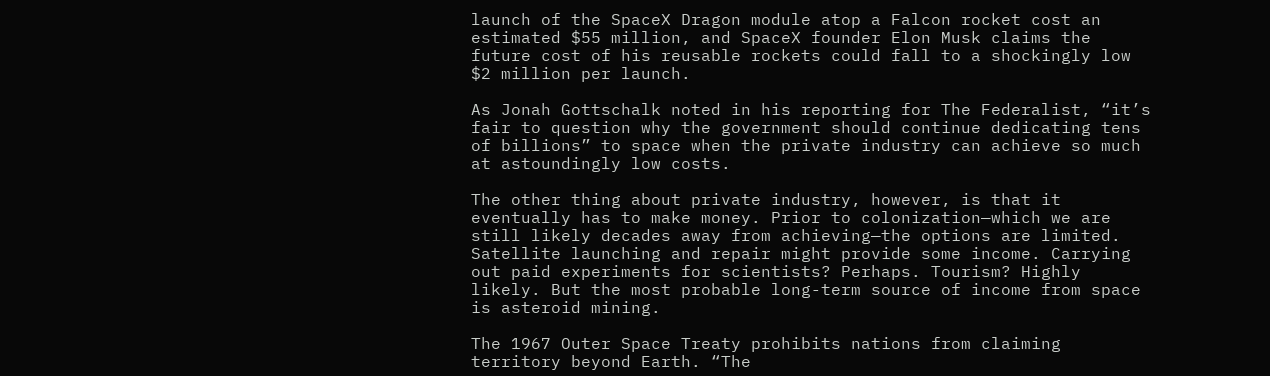launch of the SpaceX Dragon module atop a Falcon rocket cost an estimated $55 million, and SpaceX founder Elon Musk claims the future cost of his reusable rockets could fall to a shockingly low $2 million per launch.

As Jonah Gottschalk noted in his reporting for The Federalist, “it’s fair to question why the government should continue dedicating tens of billions” to space when the private industry can achieve so much at astoundingly low costs.

The other thing about private industry, however, is that it eventually has to make money. Prior to colonization—which we are still likely decades away from achieving—the options are limited. Satellite launching and repair might provide some income. Carrying out paid experiments for scientists? Perhaps. Tourism? Highly likely. But the most probable long-term source of income from space is asteroid mining.

The 1967 Outer Space Treaty prohibits nations from claiming territory beyond Earth. “The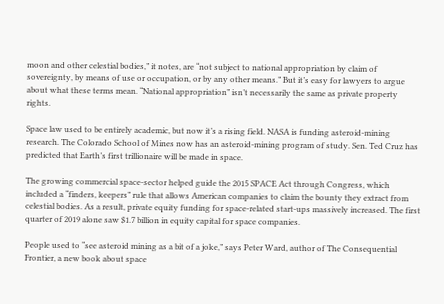moon and other celestial bodies,” it notes, are “not subject to national appropriation by claim of sovereignty, by means of use or occupation, or by any other means.” But it’s easy for lawyers to argue about what these terms mean. “National appropriation” isn’t necessarily the same as private property rights.

Space law used to be entirely academic, but now it’s a rising field. NASA is funding asteroid-mining research. The Colorado School of Mines now has an asteroid-mining program of study. Sen. Ted Cruz has predicted that Earth’s first trillionaire will be made in space.

The growing commercial space-sector helped guide the 2015 SPACE Act through Congress, which included a “finders, keepers” rule that allows American companies to claim the bounty they extract from celestial bodies. As a result, private equity funding for space-related start-ups massively increased. The first quarter of 2019 alone saw $1.7 billion in equity capital for space companies.

People used to “see asteroid mining as a bit of a joke,” says Peter Ward, author of The Consequential Frontier, a new book about space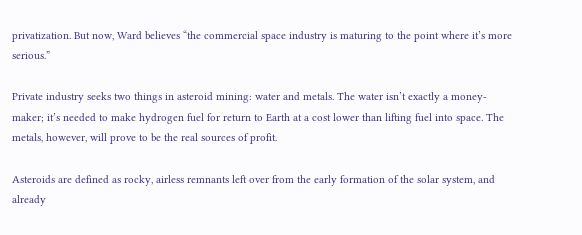privatization. But now, Ward believes “the commercial space industry is maturing to the point where it’s more serious.”

Private industry seeks two things in asteroid mining: water and metals. The water isn’t exactly a money-maker; it’s needed to make hydrogen fuel for return to Earth at a cost lower than lifting fuel into space. The metals, however, will prove to be the real sources of profit.

Asteroids are defined as rocky, airless remnants left over from the early formation of the solar system, and already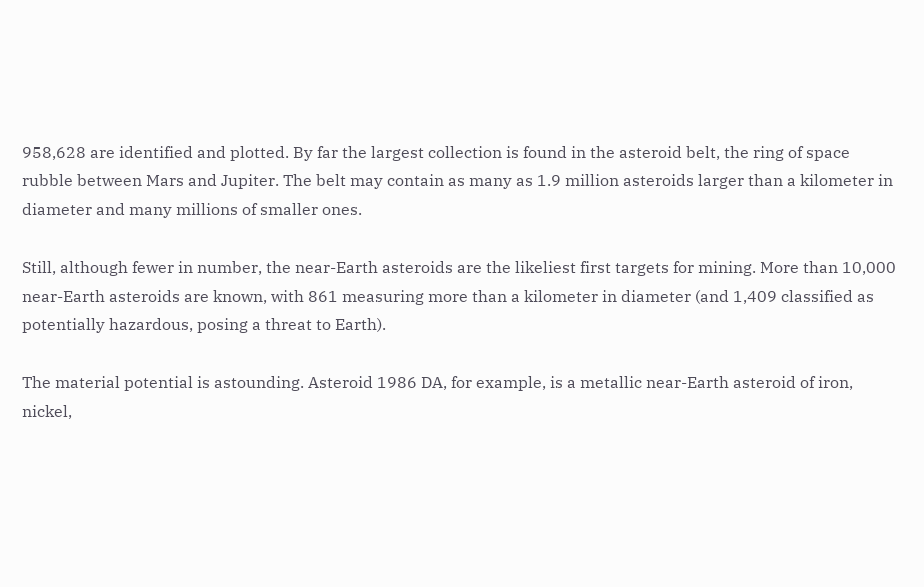958,628 are identified and plotted. By far the largest collection is found in the asteroid belt, the ring of space rubble between Mars and Jupiter. The belt may contain as many as 1.9 million asteroids larger than a kilometer in diameter and many millions of smaller ones.

Still, although fewer in number, the near-Earth asteroids are the likeliest first targets for mining. More than 10,000 near-Earth asteroids are known, with 861 measuring more than a kilometer in diameter (and 1,409 classified as potentially hazardous, posing a threat to Earth).

The material potential is astounding. Asteroid 1986 DA, for example, is a metallic near-Earth asteroid of iron, nickel,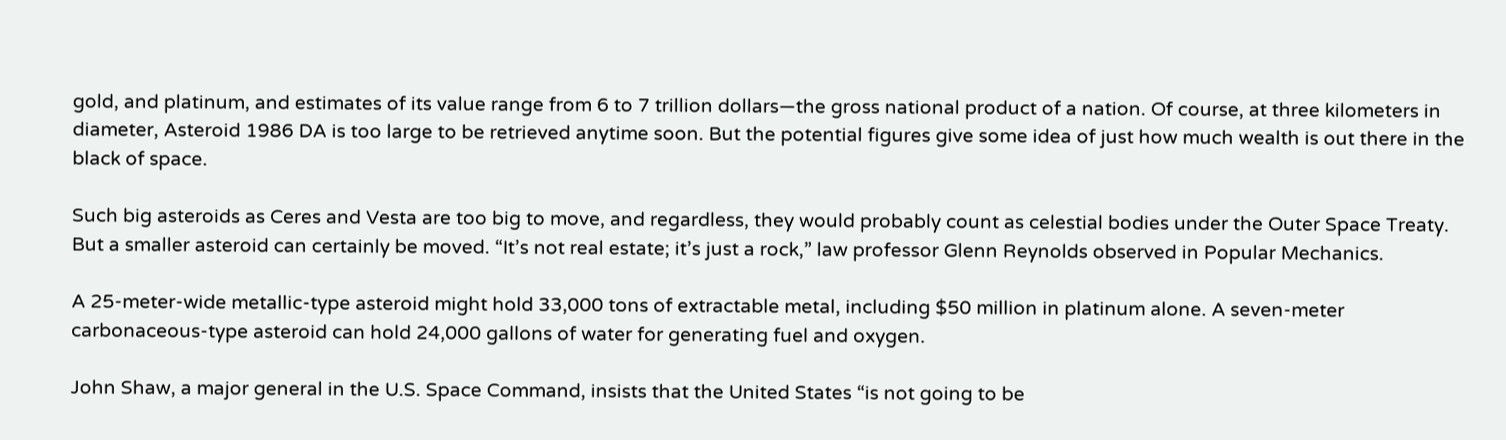gold, and platinum, and estimates of its value range from 6 to 7 trillion dollars—the gross national product of a nation. Of course, at three kilometers in diameter, Asteroid 1986 DA is too large to be retrieved anytime soon. But the potential figures give some idea of just how much wealth is out there in the black of space.

Such big asteroids as Ceres and Vesta are too big to move, and regardless, they would probably count as celestial bodies under the Outer Space Treaty. But a smaller asteroid can certainly be moved. “It’s not real estate; it’s just a rock,” law professor Glenn Reynolds observed in Popular Mechanics.

A 25-meter-wide metallic-type asteroid might hold 33,000 tons of extractable metal, including $50 million in platinum alone. A seven-meter carbonaceous-type asteroid can hold 24,000 gallons of water for generating fuel and oxygen.

John Shaw, a major general in the U.S. Space Command, insists that the United States “is not going to be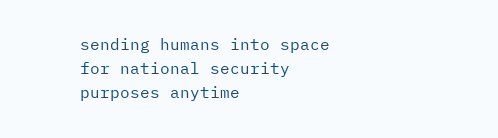sending humans into space for national security purposes anytime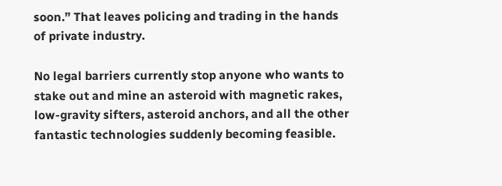soon.” That leaves policing and trading in the hands of private industry.

No legal barriers currently stop anyone who wants to stake out and mine an asteroid with magnetic rakes, low-gravity sifters, asteroid anchors, and all the other fantastic technologies suddenly becoming feasible.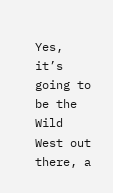Yes, it’s going to be the Wild West out there, a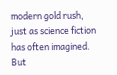modern gold rush, just as science fiction has often imagined. But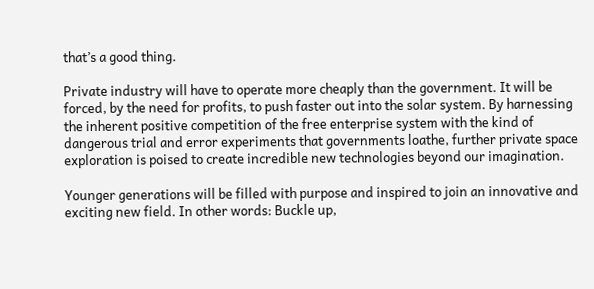that’s a good thing.

Private industry will have to operate more cheaply than the government. It will be forced, by the need for profits, to push faster out into the solar system. By harnessing the inherent positive competition of the free enterprise system with the kind of dangerous trial and error experiments that governments loathe, further private space exploration is poised to create incredible new technologies beyond our imagination.

Younger generations will be filled with purpose and inspired to join an innovative and exciting new field. In other words: Buckle up,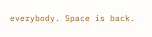everybody. Space is back.